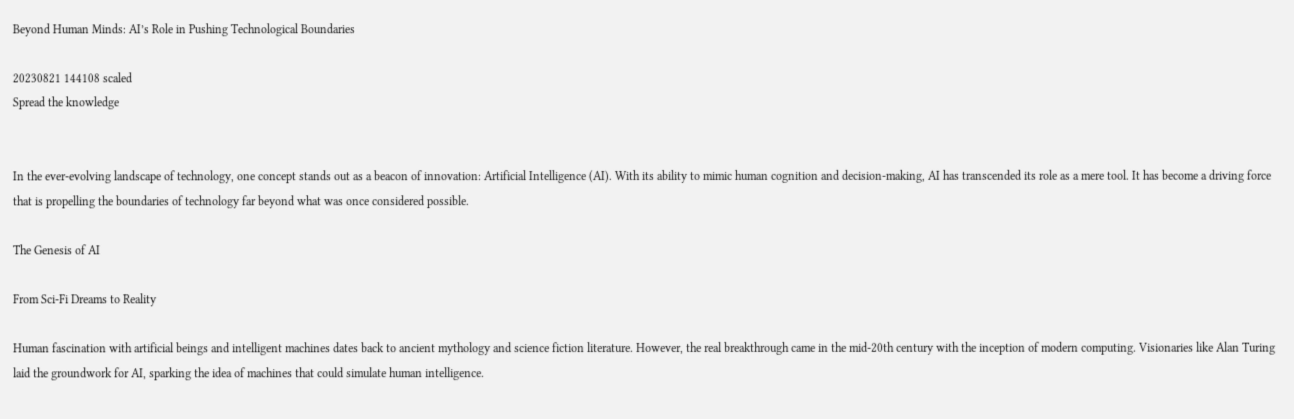Beyond Human Minds: AI’s Role in Pushing Technological Boundaries

20230821 144108 scaled
Spread the knowledge


In the ever-evolving landscape of technology, one concept stands out as a beacon of innovation: Artificial Intelligence (AI). With its ability to mimic human cognition and decision-making, AI has transcended its role as a mere tool. It has become a driving force that is propelling the boundaries of technology far beyond what was once considered possible.

The Genesis of AI

From Sci-Fi Dreams to Reality

Human fascination with artificial beings and intelligent machines dates back to ancient mythology and science fiction literature. However, the real breakthrough came in the mid-20th century with the inception of modern computing. Visionaries like Alan Turing laid the groundwork for AI, sparking the idea of machines that could simulate human intelligence.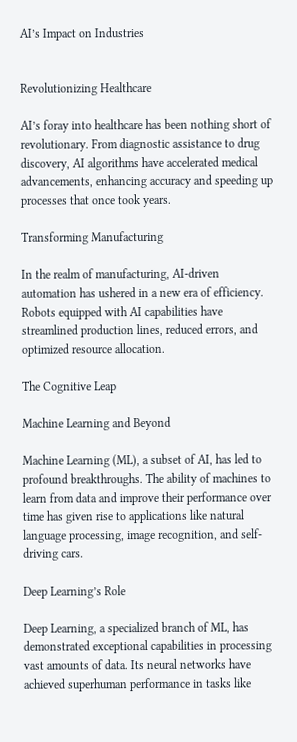AI’s Impact on Industries


Revolutionizing Healthcare

AI’s foray into healthcare has been nothing short of revolutionary. From diagnostic assistance to drug discovery, AI algorithms have accelerated medical advancements, enhancing accuracy and speeding up processes that once took years.

Transforming Manufacturing

In the realm of manufacturing, AI-driven automation has ushered in a new era of efficiency. Robots equipped with AI capabilities have streamlined production lines, reduced errors, and optimized resource allocation.

The Cognitive Leap

Machine Learning and Beyond

Machine Learning (ML), a subset of AI, has led to profound breakthroughs. The ability of machines to learn from data and improve their performance over time has given rise to applications like natural language processing, image recognition, and self-driving cars.

Deep Learning’s Role

Deep Learning, a specialized branch of ML, has demonstrated exceptional capabilities in processing vast amounts of data. Its neural networks have achieved superhuman performance in tasks like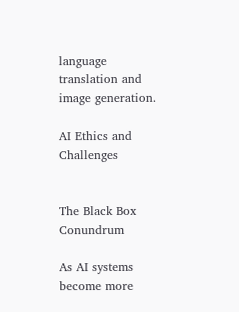language translation and image generation.

AI Ethics and Challenges


The Black Box Conundrum

As AI systems become more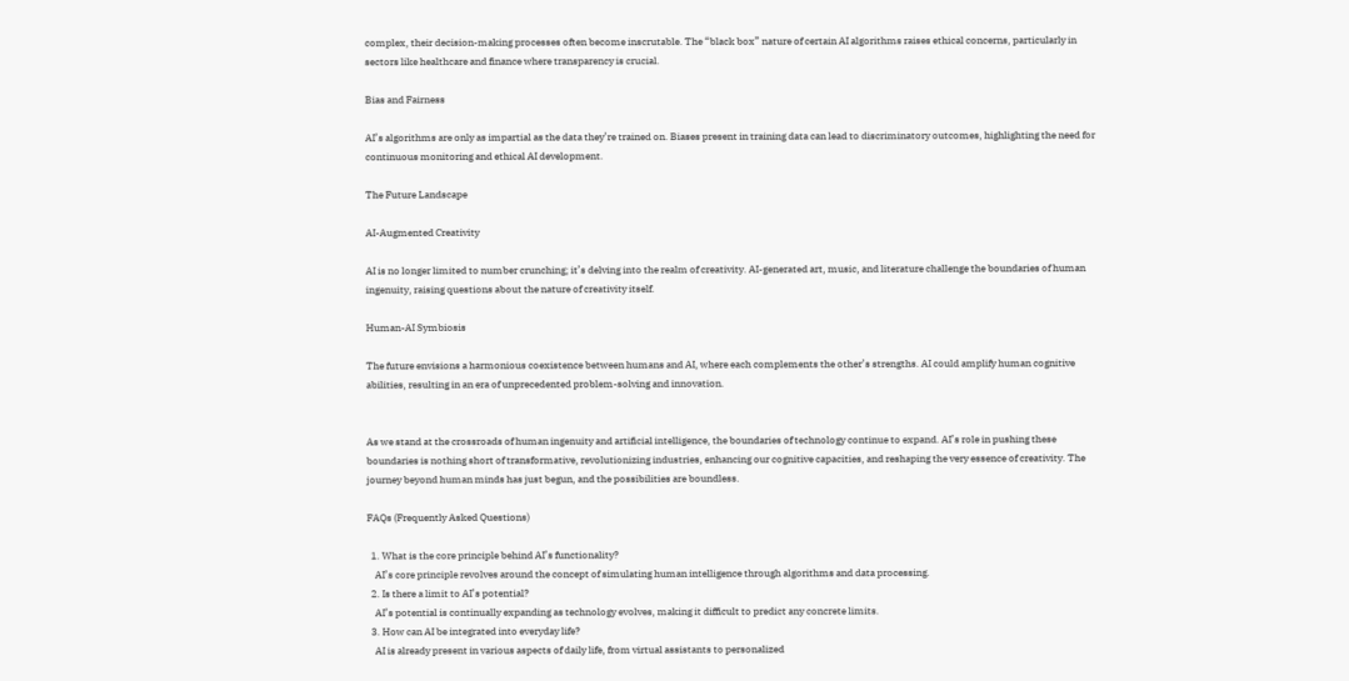complex, their decision-making processes often become inscrutable. The “black box” nature of certain AI algorithms raises ethical concerns, particularly in sectors like healthcare and finance where transparency is crucial.

Bias and Fairness

AI’s algorithms are only as impartial as the data they’re trained on. Biases present in training data can lead to discriminatory outcomes, highlighting the need for continuous monitoring and ethical AI development.

The Future Landscape

AI-Augmented Creativity

AI is no longer limited to number crunching; it’s delving into the realm of creativity. AI-generated art, music, and literature challenge the boundaries of human ingenuity, raising questions about the nature of creativity itself.

Human-AI Symbiosis

The future envisions a harmonious coexistence between humans and AI, where each complements the other’s strengths. AI could amplify human cognitive abilities, resulting in an era of unprecedented problem-solving and innovation.


As we stand at the crossroads of human ingenuity and artificial intelligence, the boundaries of technology continue to expand. AI’s role in pushing these boundaries is nothing short of transformative, revolutionizing industries, enhancing our cognitive capacities, and reshaping the very essence of creativity. The journey beyond human minds has just begun, and the possibilities are boundless.

FAQs (Frequently Asked Questions)

  1. What is the core principle behind AI’s functionality?
    AI’s core principle revolves around the concept of simulating human intelligence through algorithms and data processing.
  2. Is there a limit to AI’s potential?
    AI’s potential is continually expanding as technology evolves, making it difficult to predict any concrete limits.
  3. How can AI be integrated into everyday life?
    AI is already present in various aspects of daily life, from virtual assistants to personalized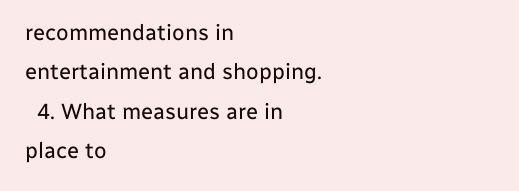recommendations in entertainment and shopping.
  4. What measures are in place to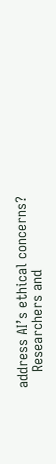address AI’s ethical concerns?
    Researchers and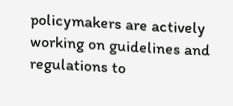policymakers are actively working on guidelines and regulations to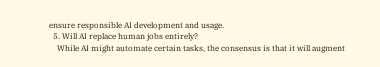ensure responsible AI development and usage.
  5. Will AI replace human jobs entirely?
    While AI might automate certain tasks, the consensus is that it will augment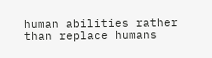human abilities rather than replace humans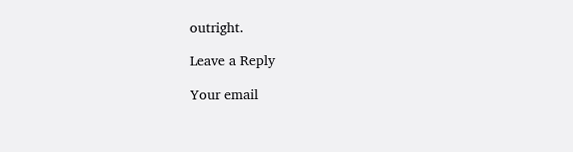outright.

Leave a Reply

Your email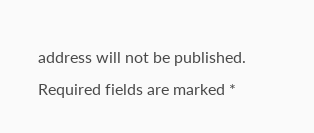address will not be published. Required fields are marked *